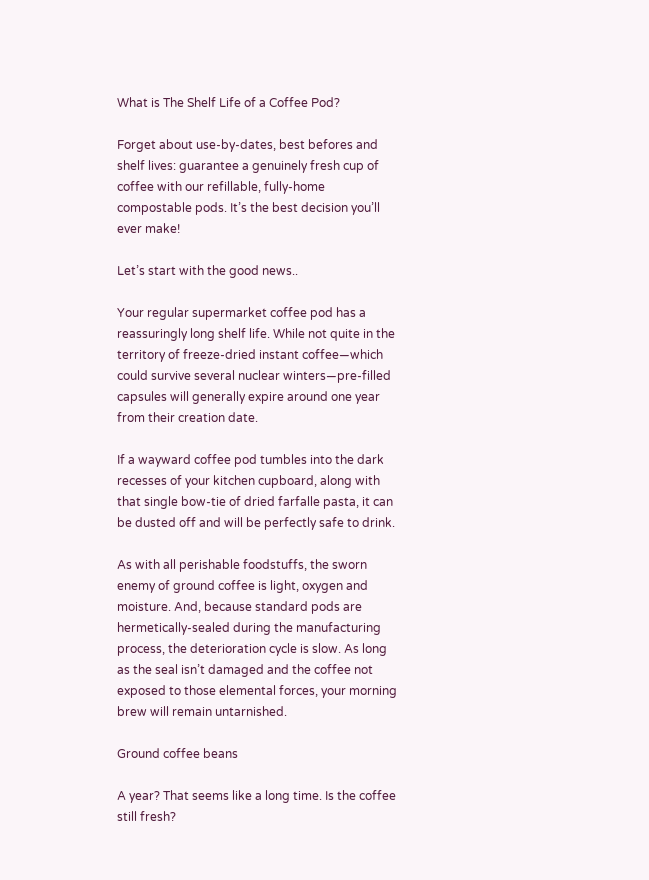What is The Shelf Life of a Coffee Pod?

Forget about use-by-dates, best befores and shelf lives: guarantee a genuinely fresh cup of coffee with our refillable, fully-home compostable pods. It’s the best decision you’ll ever make!

Let’s start with the good news..

Your regular supermarket coffee pod has a reassuringly long shelf life. While not quite in the territory of freeze-dried instant coffee—which could survive several nuclear winters—pre-filled capsules will generally expire around one year from their creation date.

If a wayward coffee pod tumbles into the dark recesses of your kitchen cupboard, along with that single bow-tie of dried farfalle pasta, it can be dusted off and will be perfectly safe to drink.

As with all perishable foodstuffs, the sworn enemy of ground coffee is light, oxygen and moisture. And, because standard pods are hermetically-sealed during the manufacturing process, the deterioration cycle is slow. As long as the seal isn’t damaged and the coffee not exposed to those elemental forces, your morning brew will remain untarnished.

Ground coffee beans

A year? That seems like a long time. Is the coffee still fresh?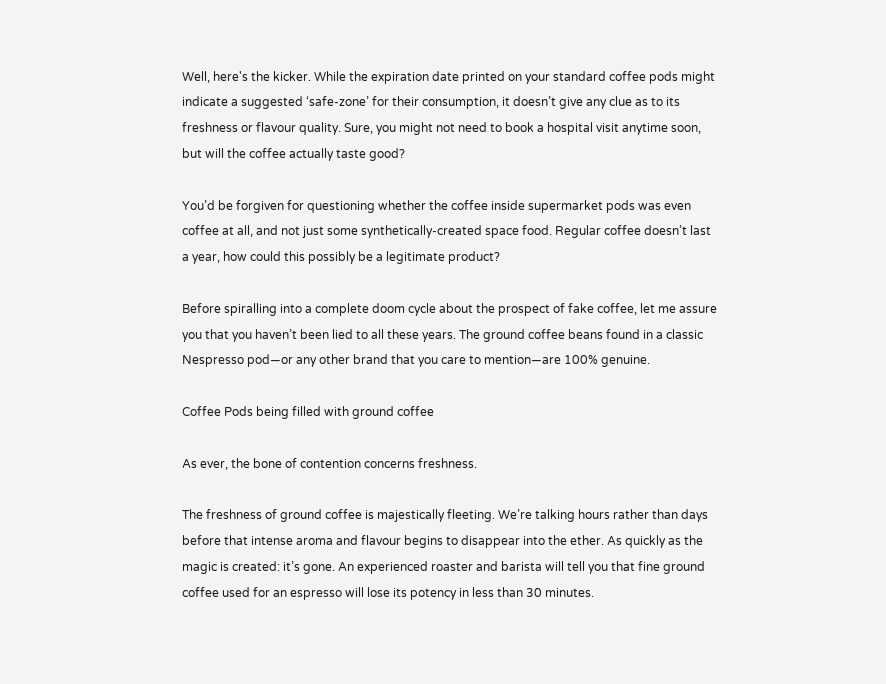Well, here's the kicker. While the expiration date printed on your standard coffee pods might indicate a suggested ‘safe-zone’ for their consumption, it doesn’t give any clue as to its freshness or flavour quality. Sure, you might not need to book a hospital visit anytime soon, but will the coffee actually taste good?

You’d be forgiven for questioning whether the coffee inside supermarket pods was even coffee at all, and not just some synthetically-created space food. Regular coffee doesn’t last a year, how could this possibly be a legitimate product?

Before spiralling into a complete doom cycle about the prospect of fake coffee, let me assure you that you haven’t been lied to all these years. The ground coffee beans found in a classic Nespresso pod—or any other brand that you care to mention—are 100% genuine.

Coffee Pods being filled with ground coffee

As ever, the bone of contention concerns freshness.

The freshness of ground coffee is majestically fleeting. We’re talking hours rather than days before that intense aroma and flavour begins to disappear into the ether. As quickly as the magic is created: it’s gone. An experienced roaster and barista will tell you that fine ground coffee used for an espresso will lose its potency in less than 30 minutes.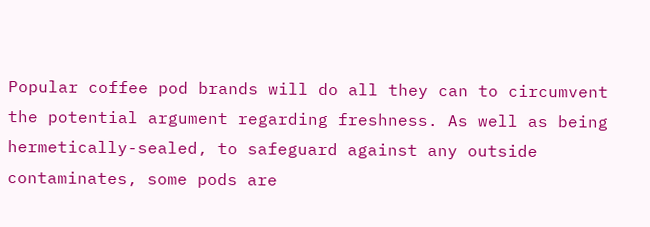Popular coffee pod brands will do all they can to circumvent the potential argument regarding freshness. As well as being hermetically-sealed, to safeguard against any outside contaminates, some pods are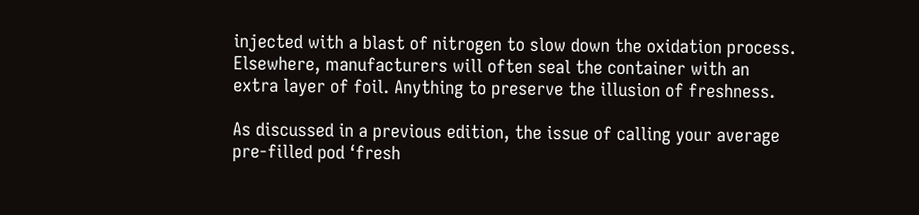injected with a blast of nitrogen to slow down the oxidation process. Elsewhere, manufacturers will often seal the container with an extra layer of foil. Anything to preserve the illusion of freshness.

As discussed in a previous edition, the issue of calling your average pre-filled pod ‘fresh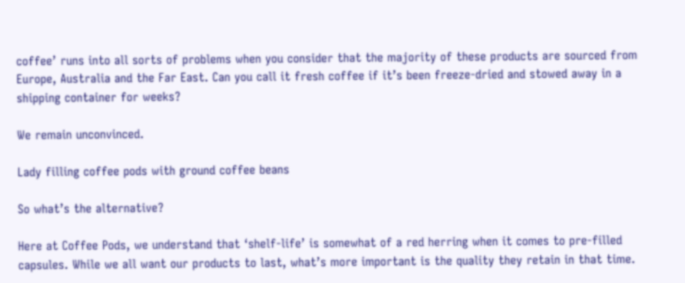coffee’ runs into all sorts of problems when you consider that the majority of these products are sourced from Europe, Australia and the Far East. Can you call it fresh coffee if it’s been freeze-dried and stowed away in a shipping container for weeks?

We remain unconvinced.

Lady filling coffee pods with ground coffee beans

So what’s the alternative?

Here at Coffee Pods, we understand that ‘shelf-life’ is somewhat of a red herring when it comes to pre-filled capsules. While we all want our products to last, what’s more important is the quality they retain in that time.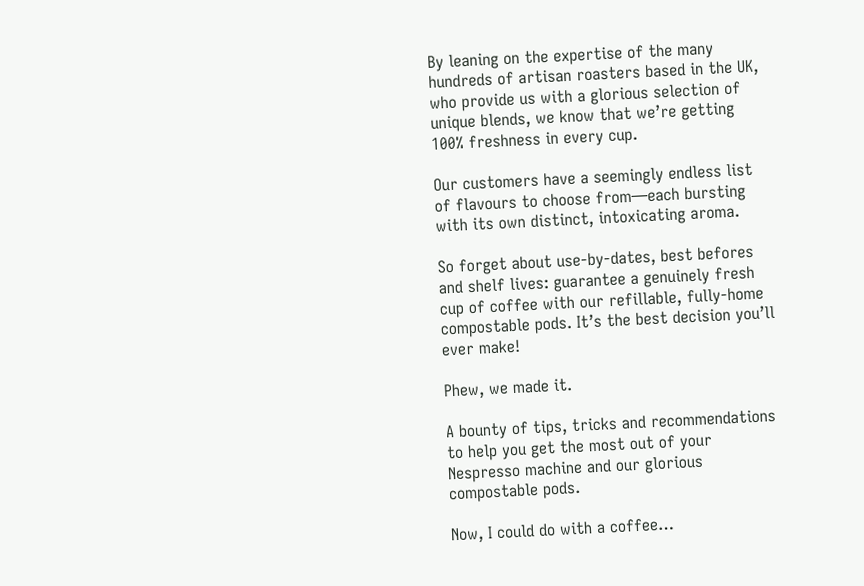By leaning on the expertise of the many hundreds of artisan roasters based in the UK, who provide us with a glorious selection of unique blends, we know that we’re getting 100% freshness in every cup.

Our customers have a seemingly endless list of flavours to choose from—each bursting with its own distinct, intoxicating aroma.

So forget about use-by-dates, best befores and shelf lives: guarantee a genuinely fresh cup of coffee with our refillable, fully-home compostable pods. It’s the best decision you’ll ever make!

Phew, we made it.

A bounty of tips, tricks and recommendations to help you get the most out of your Nespresso machine and our glorious compostable pods.

Now, I could do with a coffee…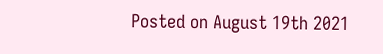Posted on August 19th 2021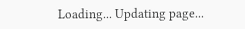Loading... Updating page...